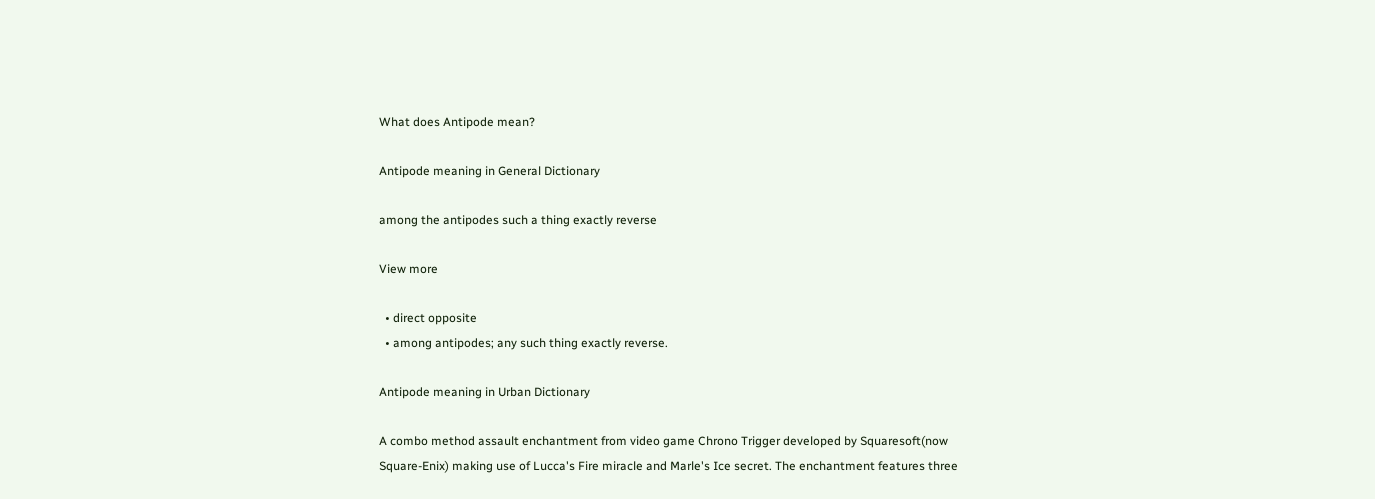What does Antipode mean?

Antipode meaning in General Dictionary

among the antipodes such a thing exactly reverse

View more

  • direct opposite
  • among antipodes; any such thing exactly reverse.

Antipode meaning in Urban Dictionary

A combo method assault enchantment from video game Chrono Trigger developed by Squaresoft(now Square-Enix) making use of Lucca's Fire miracle and Marle's Ice secret. The enchantment features three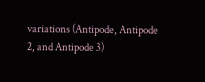variations (Antipode, Antipode 2, and Antipode 3)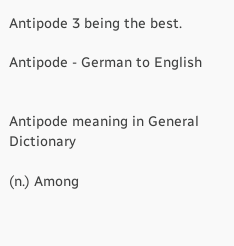Antipode 3 being the best.

Antipode - German to English


Antipode meaning in General Dictionary

(n.) Among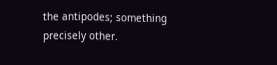the antipodes; something precisely other.